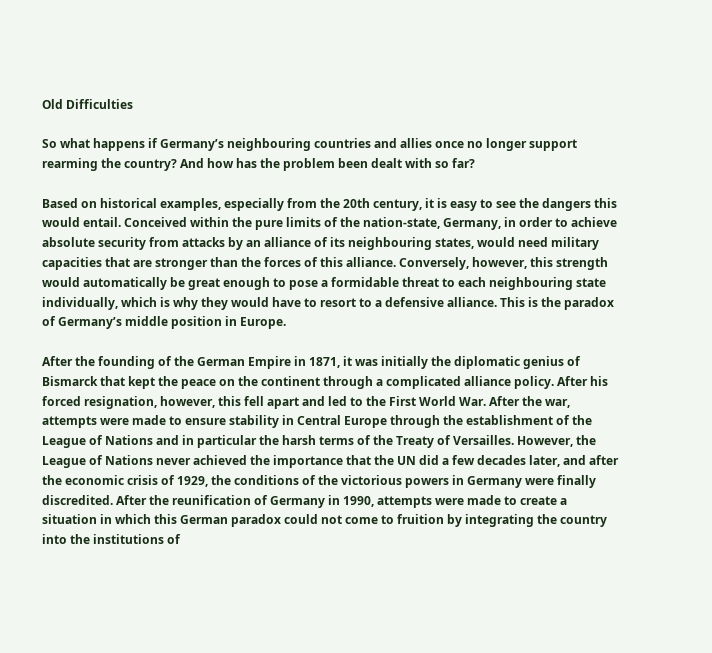Old Difficulties

So what happens if Germany’s neighbouring countries and allies once no longer support rearming the country? And how has the problem been dealt with so far?

Based on historical examples, especially from the 20th century, it is easy to see the dangers this would entail. Conceived within the pure limits of the nation-state, Germany, in order to achieve absolute security from attacks by an alliance of its neighbouring states, would need military capacities that are stronger than the forces of this alliance. Conversely, however, this strength would automatically be great enough to pose a formidable threat to each neighbouring state individually, which is why they would have to resort to a defensive alliance. This is the paradox of Germany’s middle position in Europe.

After the founding of the German Empire in 1871, it was initially the diplomatic genius of Bismarck that kept the peace on the continent through a complicated alliance policy. After his forced resignation, however, this fell apart and led to the First World War. After the war, attempts were made to ensure stability in Central Europe through the establishment of the League of Nations and in particular the harsh terms of the Treaty of Versailles. However, the League of Nations never achieved the importance that the UN did a few decades later, and after the economic crisis of 1929, the conditions of the victorious powers in Germany were finally discredited. After the reunification of Germany in 1990, attempts were made to create a situation in which this German paradox could not come to fruition by integrating the country into the institutions of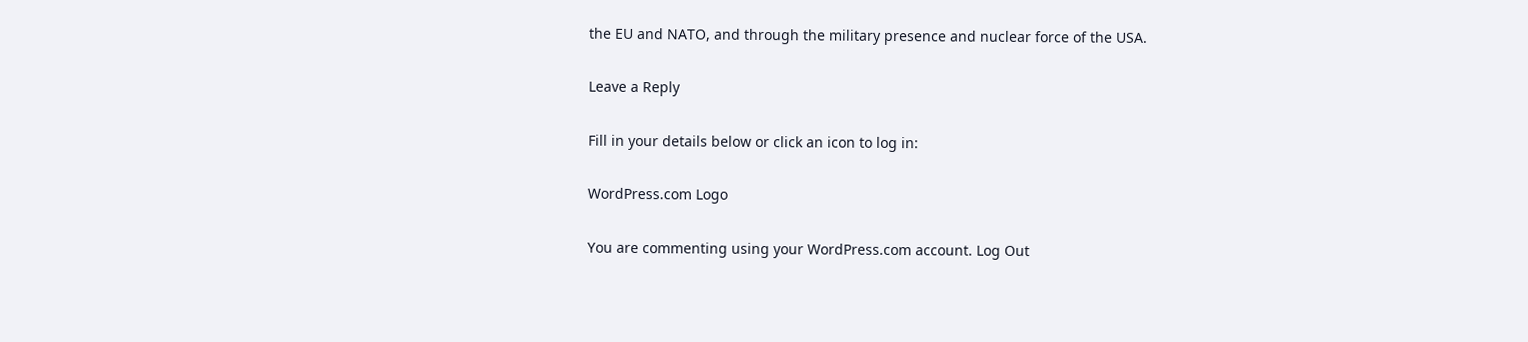the EU and NATO, and through the military presence and nuclear force of the USA.

Leave a Reply

Fill in your details below or click an icon to log in:

WordPress.com Logo

You are commenting using your WordPress.com account. Log Out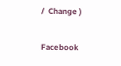/  Change )

Facebook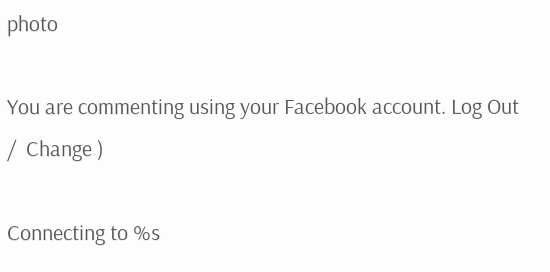photo

You are commenting using your Facebook account. Log Out /  Change )

Connecting to %s